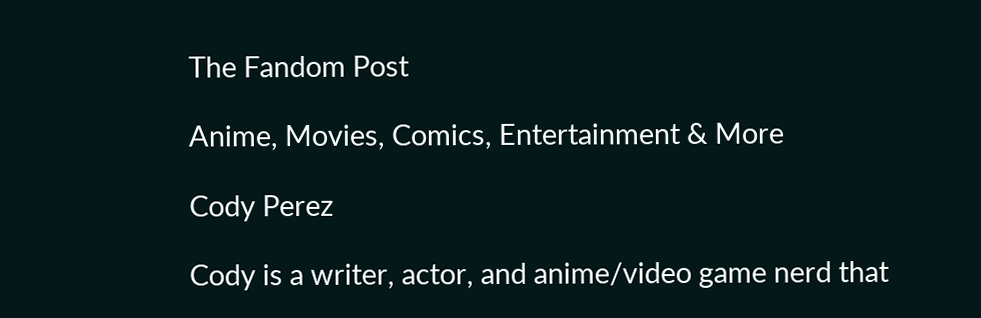The Fandom Post

Anime, Movies, Comics, Entertainment & More

Cody Perez

Cody is a writer, actor, and anime/video game nerd that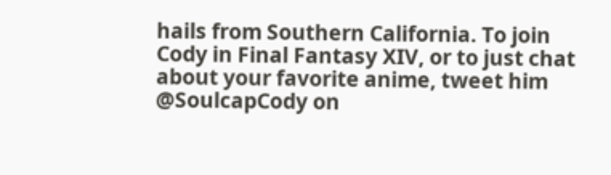hails from Southern California. To join Cody in Final Fantasy XIV, or to just chat about your favorite anime, tweet him @SoulcapCody on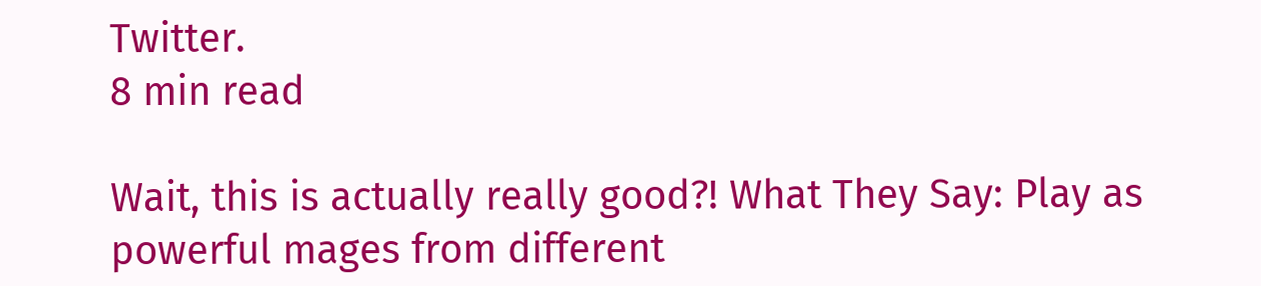Twitter.
8 min read

Wait, this is actually really good?! What They Say: Play as powerful mages from different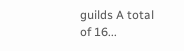guilds A total of 16...